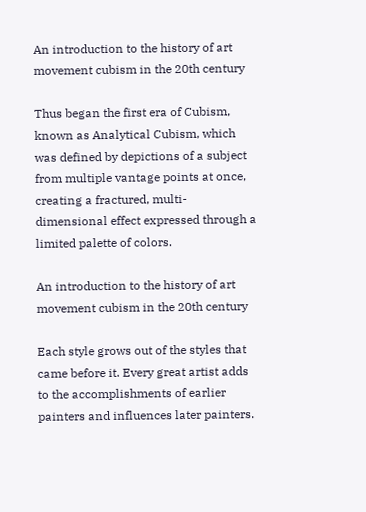An introduction to the history of art movement cubism in the 20th century

Thus began the first era of Cubism, known as Analytical Cubism, which was defined by depictions of a subject from multiple vantage points at once, creating a fractured, multi-dimensional effect expressed through a limited palette of colors.

An introduction to the history of art movement cubism in the 20th century

Each style grows out of the styles that came before it. Every great artist adds to the accomplishments of earlier painters and influences later painters.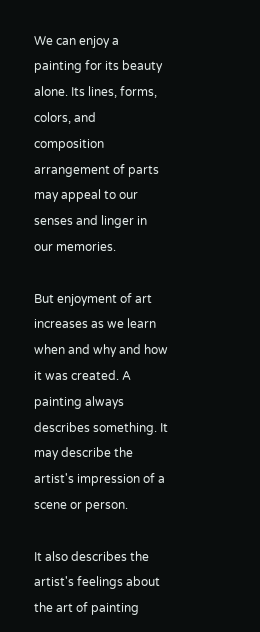We can enjoy a painting for its beauty alone. Its lines, forms, colors, and composition arrangement of parts may appeal to our senses and linger in our memories.

But enjoyment of art increases as we learn when and why and how it was created. A painting always describes something. It may describe the artist's impression of a scene or person.

It also describes the artist's feelings about the art of painting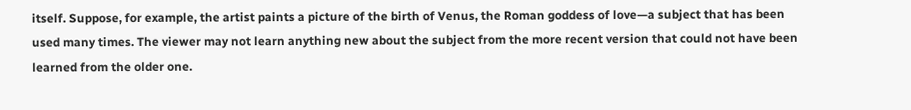itself. Suppose, for example, the artist paints a picture of the birth of Venus, the Roman goddess of love—a subject that has been used many times. The viewer may not learn anything new about the subject from the more recent version that could not have been learned from the older one.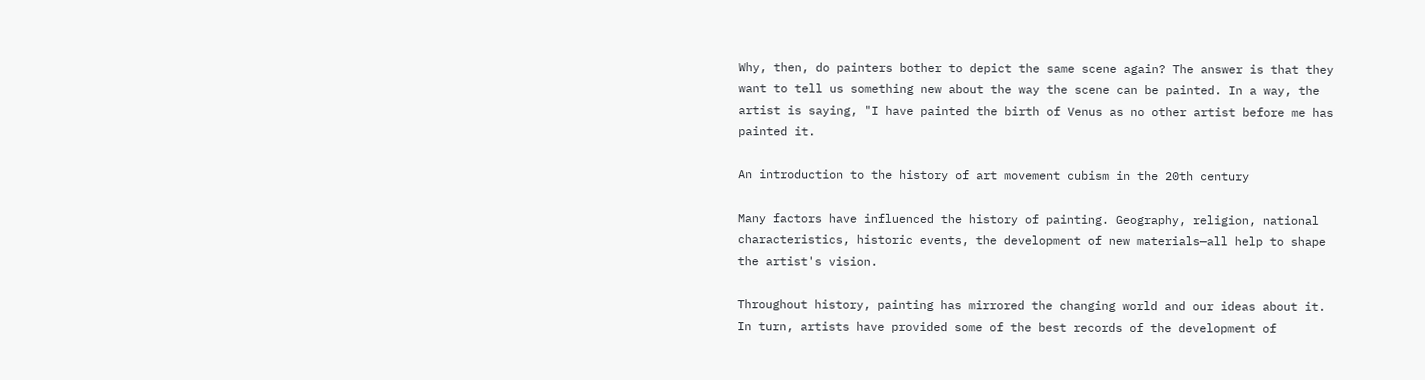Why, then, do painters bother to depict the same scene again? The answer is that they want to tell us something new about the way the scene can be painted. In a way, the artist is saying, "I have painted the birth of Venus as no other artist before me has painted it.

An introduction to the history of art movement cubism in the 20th century

Many factors have influenced the history of painting. Geography, religion, national characteristics, historic events, the development of new materials—all help to shape the artist's vision.

Throughout history, painting has mirrored the changing world and our ideas about it. In turn, artists have provided some of the best records of the development of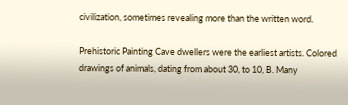civilization, sometimes revealing more than the written word.

Prehistoric Painting Cave dwellers were the earliest artists. Colored drawings of animals, dating from about 30, to 10, B. Many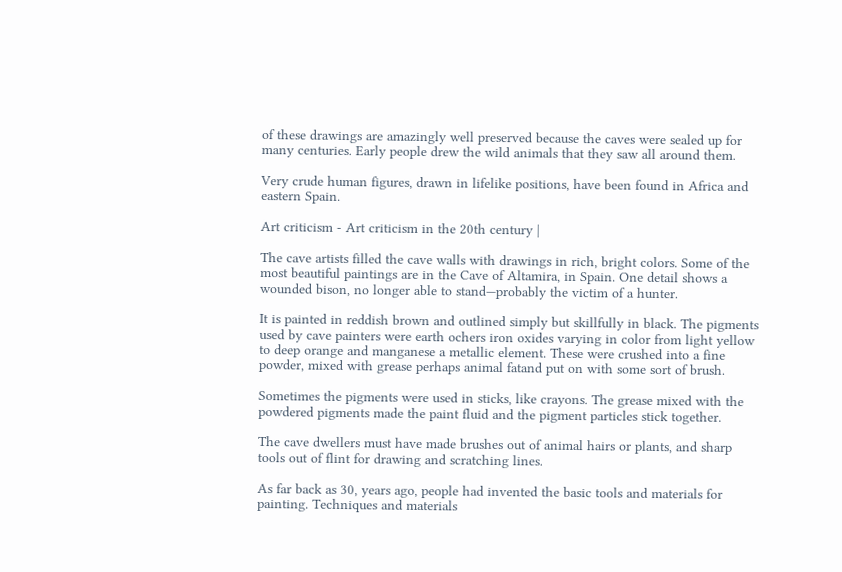of these drawings are amazingly well preserved because the caves were sealed up for many centuries. Early people drew the wild animals that they saw all around them.

Very crude human figures, drawn in lifelike positions, have been found in Africa and eastern Spain.

Art criticism - Art criticism in the 20th century |

The cave artists filled the cave walls with drawings in rich, bright colors. Some of the most beautiful paintings are in the Cave of Altamira, in Spain. One detail shows a wounded bison, no longer able to stand—probably the victim of a hunter.

It is painted in reddish brown and outlined simply but skillfully in black. The pigments used by cave painters were earth ochers iron oxides varying in color from light yellow to deep orange and manganese a metallic element. These were crushed into a fine powder, mixed with grease perhaps animal fatand put on with some sort of brush.

Sometimes the pigments were used in sticks, like crayons. The grease mixed with the powdered pigments made the paint fluid and the pigment particles stick together.

The cave dwellers must have made brushes out of animal hairs or plants, and sharp tools out of flint for drawing and scratching lines.

As far back as 30, years ago, people had invented the basic tools and materials for painting. Techniques and materials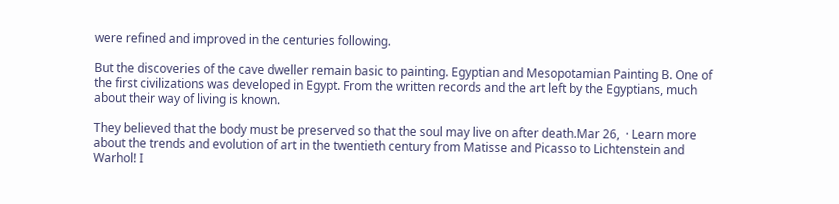were refined and improved in the centuries following.

But the discoveries of the cave dweller remain basic to painting. Egyptian and Mesopotamian Painting B. One of the first civilizations was developed in Egypt. From the written records and the art left by the Egyptians, much about their way of living is known.

They believed that the body must be preserved so that the soul may live on after death.Mar 26,  · Learn more about the trends and evolution of art in the twentieth century from Matisse and Picasso to Lichtenstein and Warhol! I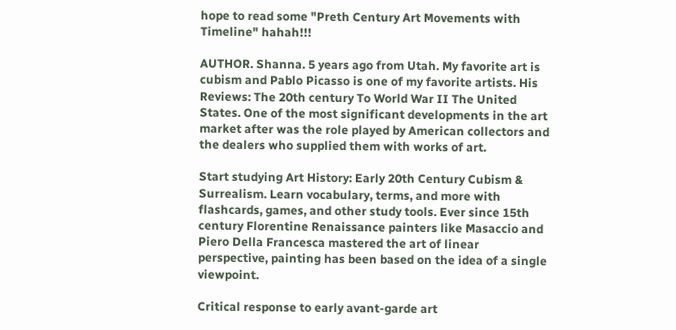hope to read some "Preth Century Art Movements with Timeline" hahah!!!

AUTHOR. Shanna. 5 years ago from Utah. My favorite art is cubism and Pablo Picasso is one of my favorite artists. His Reviews: The 20th century To World War II The United States. One of the most significant developments in the art market after was the role played by American collectors and the dealers who supplied them with works of art.

Start studying Art History: Early 20th Century Cubism & Surrealism. Learn vocabulary, terms, and more with flashcards, games, and other study tools. Ever since 15th century Florentine Renaissance painters like Masaccio and Piero Della Francesca mastered the art of linear perspective, painting has been based on the idea of a single viewpoint.

Critical response to early avant-garde art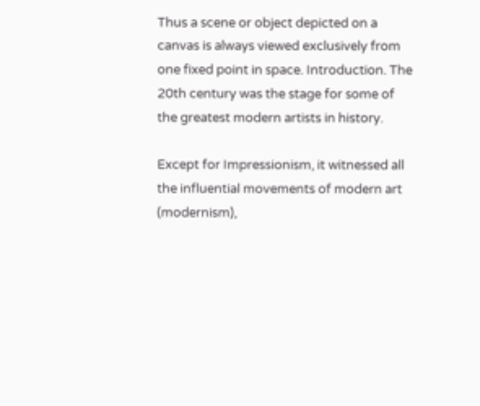Thus a scene or object depicted on a canvas is always viewed exclusively from one fixed point in space. Introduction. The 20th century was the stage for some of the greatest modern artists in history.

Except for Impressionism, it witnessed all the influential movements of modern art (modernism),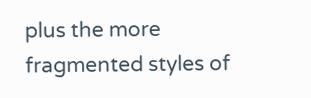plus the more fragmented styles of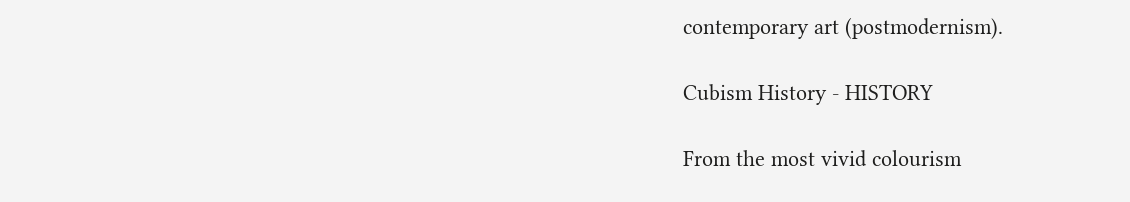contemporary art (postmodernism).

Cubism History - HISTORY

From the most vivid colourism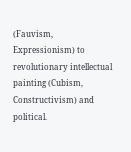(Fauvism, Expressionism) to revolutionary intellectual painting (Cubism, Constructivism) and political.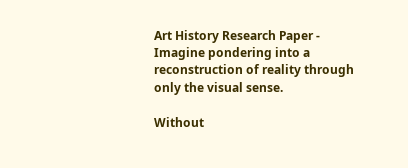Art History Research Paper - Imagine pondering into a reconstruction of reality through only the visual sense.

Without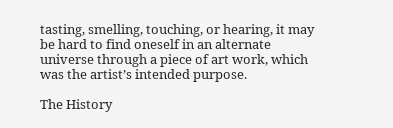tasting, smelling, touching, or hearing, it may be hard to find oneself in an alternate universe through a piece of art work, which was the artist’s intended purpose.

The History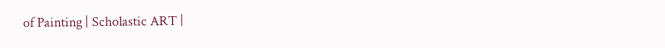of Painting | Scholastic ART |